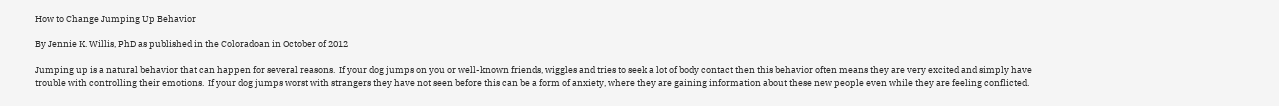How to Change Jumping Up Behavior

By Jennie K. Willis, PhD as published in the Coloradoan in October of 2012

Jumping up is a natural behavior that can happen for several reasons.  If your dog jumps on you or well-known friends, wiggles and tries to seek a lot of body contact then this behavior often means they are very excited and simply have trouble with controlling their emotions.  If your dog jumps worst with strangers they have not seen before this can be a form of anxiety, where they are gaining information about these new people even while they are feeling conflicted.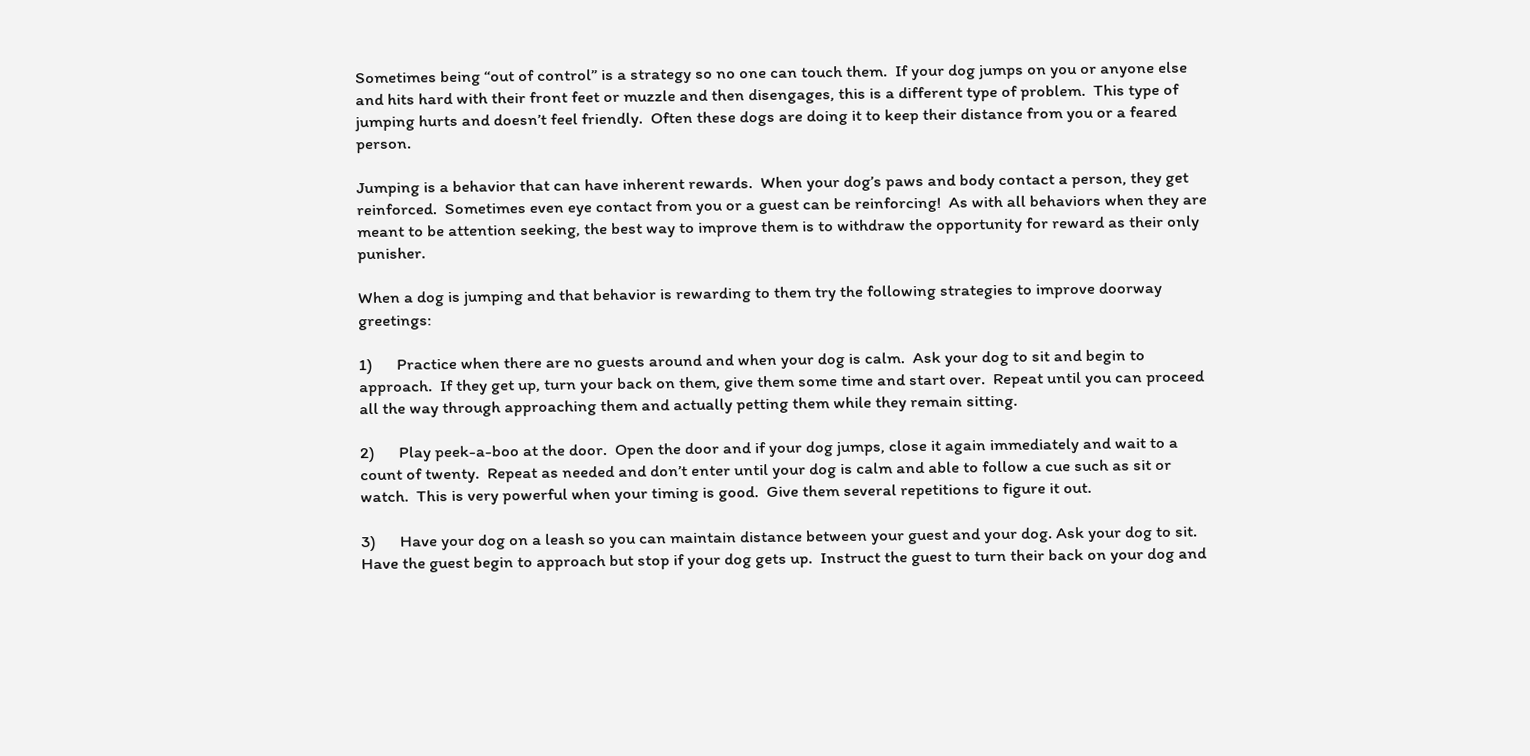Sometimes being “out of control” is a strategy so no one can touch them.  If your dog jumps on you or anyone else and hits hard with their front feet or muzzle and then disengages, this is a different type of problem.  This type of jumping hurts and doesn’t feel friendly.  Often these dogs are doing it to keep their distance from you or a feared person.

Jumping is a behavior that can have inherent rewards.  When your dog’s paws and body contact a person, they get reinforced.  Sometimes even eye contact from you or a guest can be reinforcing!  As with all behaviors when they are meant to be attention seeking, the best way to improve them is to withdraw the opportunity for reward as their only punisher.

When a dog is jumping and that behavior is rewarding to them try the following strategies to improve doorway greetings:

1)      Practice when there are no guests around and when your dog is calm.  Ask your dog to sit and begin to approach.  If they get up, turn your back on them, give them some time and start over.  Repeat until you can proceed all the way through approaching them and actually petting them while they remain sitting.

2)      Play peek-a-boo at the door.  Open the door and if your dog jumps, close it again immediately and wait to a count of twenty.  Repeat as needed and don’t enter until your dog is calm and able to follow a cue such as sit or watch.  This is very powerful when your timing is good.  Give them several repetitions to figure it out.

3)      Have your dog on a leash so you can maintain distance between your guest and your dog. Ask your dog to sit.  Have the guest begin to approach but stop if your dog gets up.  Instruct the guest to turn their back on your dog and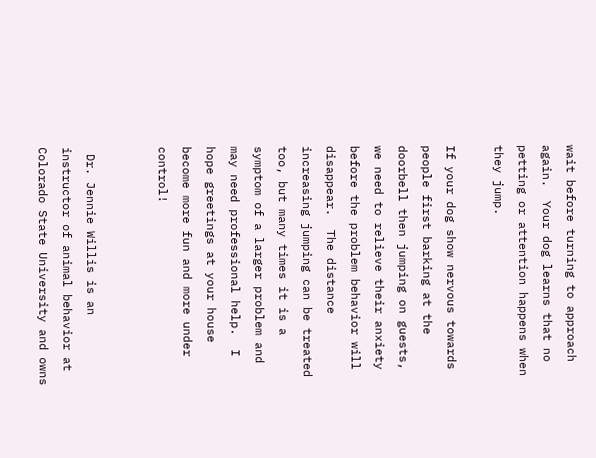wait before turning to approach again.  Your dog learns that no petting or attention happens when they jump.

If your dog show nervous towards people first barking at the doorbell then jumping on guests, we need to relieve their anxiety before the problem behavior will disappear.  The distance increasing jumping can be treated too, but many times it is a symptom of a larger problem and may need professional help.  I hope greetings at your house become more fun and more under control!


 Dr. Jennie Willis is an instructor of animal behavior at Colorado State University and owns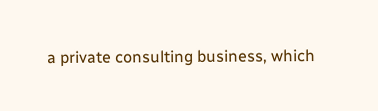a private consulting business, which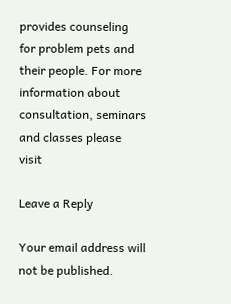provides counseling for problem pets and their people. For more information about consultation, seminars and classes please visit

Leave a Reply

Your email address will not be published.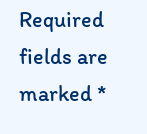Required fields are marked *